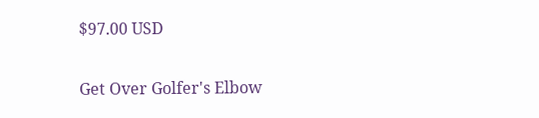$97.00 USD

Get Over Golfer's Elbow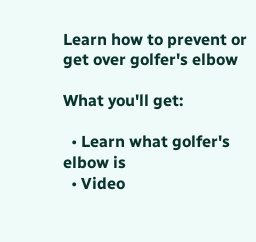Learn how to prevent or get over golfer's elbow

What you'll get:

  • Learn what golfer's elbow is
  • Video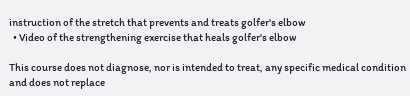instruction of the stretch that prevents and treats golfer's elbow
  • Video of the strengthening exercise that heals golfer's elbow

This course does not diagnose, nor is intended to treat, any specific medical condition and does not replace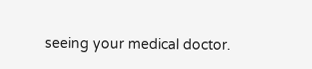seeing your medical doctor.